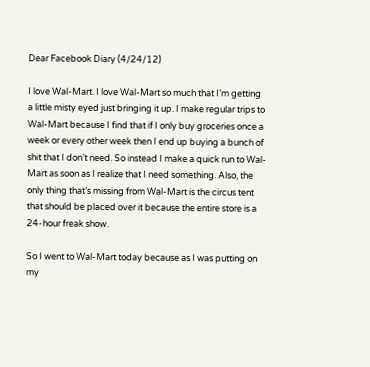Dear Facebook Diary (4/24/12)

I love Wal-Mart. I love Wal-Mart so much that I’m getting a little misty eyed just bringing it up. I make regular trips to Wal-Mart because I find that if I only buy groceries once a week or every other week then I end up buying a bunch of shit that I don’t need. So instead I make a quick run to Wal-Mart as soon as I realize that I need something. Also, the only thing that’s missing from Wal-Mart is the circus tent that should be placed over it because the entire store is a 24-hour freak show.

So I went to Wal-Mart today because as I was putting on my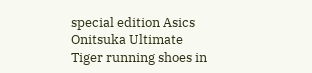special edition Asics Onitsuka Ultimate Tiger running shoes in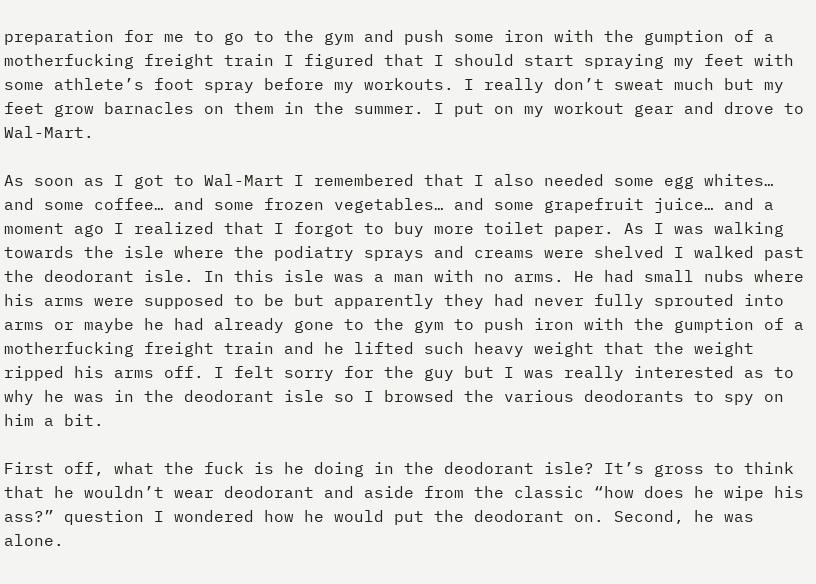preparation for me to go to the gym and push some iron with the gumption of a motherfucking freight train I figured that I should start spraying my feet with some athlete’s foot spray before my workouts. I really don’t sweat much but my feet grow barnacles on them in the summer. I put on my workout gear and drove to Wal-Mart.

As soon as I got to Wal-Mart I remembered that I also needed some egg whites… and some coffee… and some frozen vegetables… and some grapefruit juice… and a moment ago I realized that I forgot to buy more toilet paper. As I was walking towards the isle where the podiatry sprays and creams were shelved I walked past the deodorant isle. In this isle was a man with no arms. He had small nubs where his arms were supposed to be but apparently they had never fully sprouted into arms or maybe he had already gone to the gym to push iron with the gumption of a motherfucking freight train and he lifted such heavy weight that the weight ripped his arms off. I felt sorry for the guy but I was really interested as to why he was in the deodorant isle so I browsed the various deodorants to spy on him a bit.

First off, what the fuck is he doing in the deodorant isle? It’s gross to think that he wouldn’t wear deodorant and aside from the classic “how does he wipe his ass?” question I wondered how he would put the deodorant on. Second, he was alone.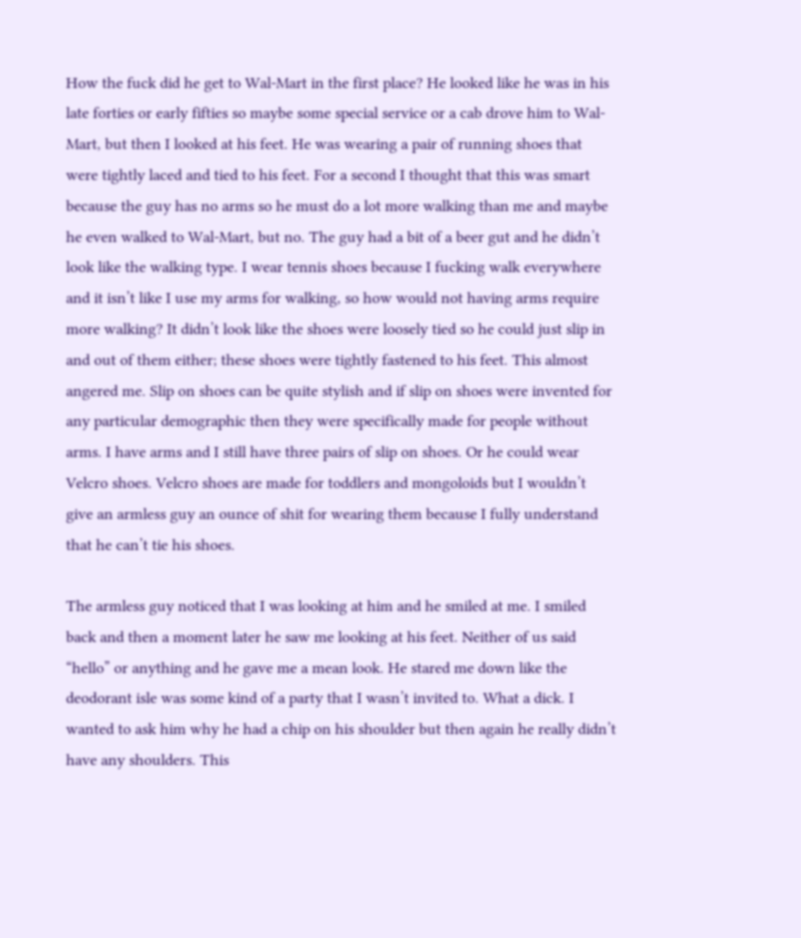How the fuck did he get to Wal-Mart in the first place? He looked like he was in his late forties or early fifties so maybe some special service or a cab drove him to Wal-Mart, but then I looked at his feet. He was wearing a pair of running shoes that were tightly laced and tied to his feet. For a second I thought that this was smart because the guy has no arms so he must do a lot more walking than me and maybe he even walked to Wal-Mart, but no. The guy had a bit of a beer gut and he didn’t look like the walking type. I wear tennis shoes because I fucking walk everywhere and it isn’t like I use my arms for walking, so how would not having arms require more walking? It didn’t look like the shoes were loosely tied so he could just slip in and out of them either; these shoes were tightly fastened to his feet. This almost angered me. Slip on shoes can be quite stylish and if slip on shoes were invented for any particular demographic then they were specifically made for people without arms. I have arms and I still have three pairs of slip on shoes. Or he could wear Velcro shoes. Velcro shoes are made for toddlers and mongoloids but I wouldn’t give an armless guy an ounce of shit for wearing them because I fully understand that he can’t tie his shoes.

The armless guy noticed that I was looking at him and he smiled at me. I smiled back and then a moment later he saw me looking at his feet. Neither of us said “hello” or anything and he gave me a mean look. He stared me down like the deodorant isle was some kind of a party that I wasn’t invited to. What a dick. I wanted to ask him why he had a chip on his shoulder but then again he really didn’t have any shoulders. This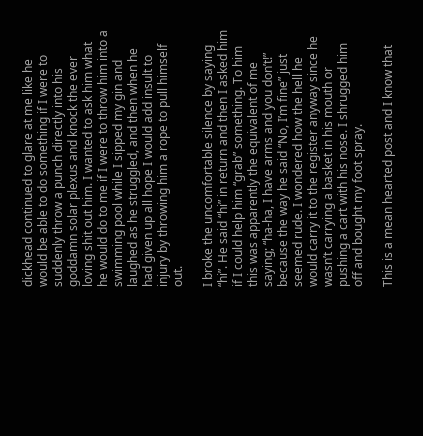dickhead continued to glare at me like he would be able to do something if I were to suddenly throw a punch directly into his goddamn solar plexus and knock the ever loving shit out him. I wanted to ask him what he would do to me if I were to throw him into a swimming pool while I sipped my gin and laughed as he struggled, and then when he had given up all hope I would add insult to injury by throwing him a rope to pull himself out.

I broke the uncomfortable silence by saying “hi”. He said “hi” in return and then I asked him if I could help him “grab” something. To him this was apparently the equivalent of me saying; “ha-ha, I have arms and you don’t!” because the way he said “No, I’m fine” just seemed rude. I wondered how the hell he would carry it to the register anyway since he wasn’t carrying a basket in his mouth or pushing a cart with his nose. I shrugged him off and bought my foot spray.

This is a mean hearted post and I know that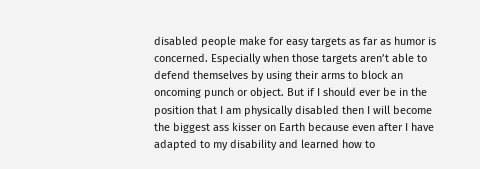disabled people make for easy targets as far as humor is concerned. Especially when those targets aren’t able to defend themselves by using their arms to block an oncoming punch or object. But if I should ever be in the position that I am physically disabled then I will become the biggest ass kisser on Earth because even after I have adapted to my disability and learned how to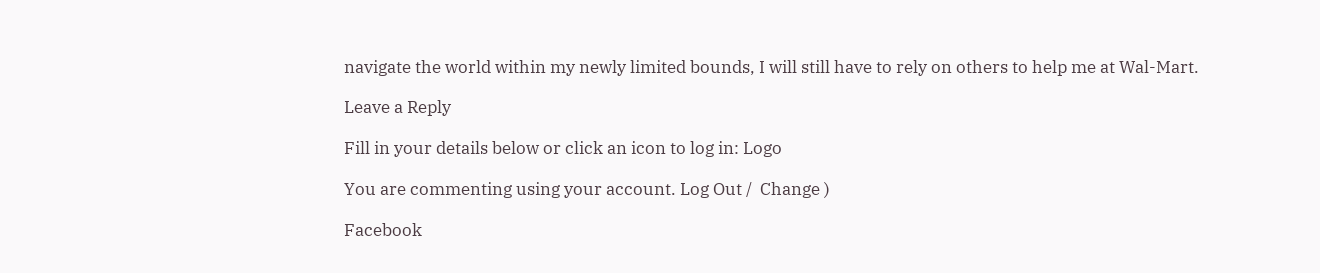navigate the world within my newly limited bounds, I will still have to rely on others to help me at Wal-Mart.

Leave a Reply

Fill in your details below or click an icon to log in: Logo

You are commenting using your account. Log Out /  Change )

Facebook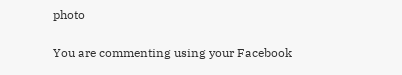photo

You are commenting using your Facebook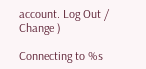account. Log Out /  Change )

Connecting to %s